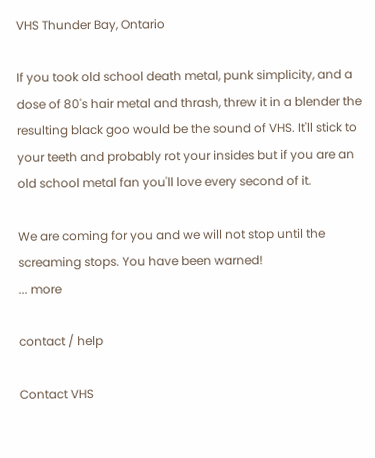VHS Thunder Bay, Ontario

If you took old school death metal, punk simplicity, and a dose of 80's hair metal and thrash, threw it in a blender the resulting black goo would be the sound of VHS. It'll stick to your teeth and probably rot your insides but if you are an old school metal fan you'll love every second of it.

We are coming for you and we will not stop until the screaming stops. You have been warned!
... more

contact / help

Contact VHS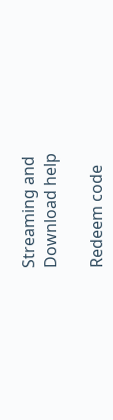Streaming and
Download help

Redeem code